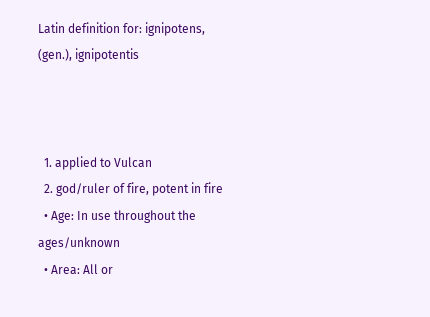Latin definition for: ignipotens, (gen.), ignipotentis



  1. applied to Vulcan
  2. god/ruler of fire, potent in fire
  • Age: In use throughout the ages/unknown
  • Area: All or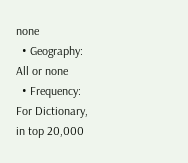none
  • Geography: All or none
  • Frequency: For Dictionary, in top 20,000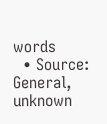words
  • Source: General, unknown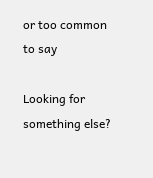or too common to say

Looking for something else?